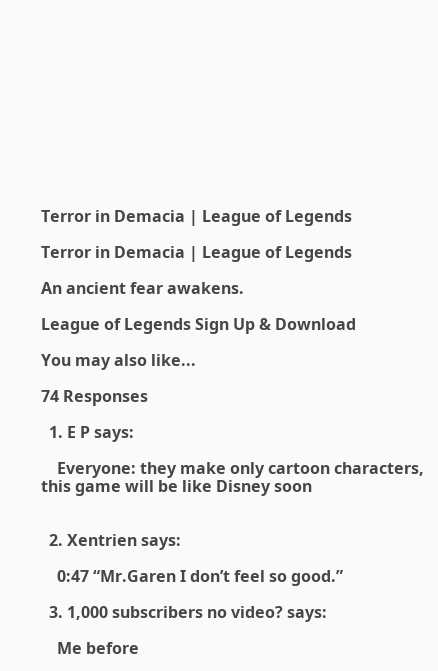Terror in Demacia | League of Legends

Terror in Demacia | League of Legends

An ancient fear awakens.

League of Legends Sign Up & Download

You may also like...

74 Responses

  1. E P says:

    Everyone: they make only cartoon characters, this game will be like Disney soon


  2. Xentrien says:

    0:47 “Mr.Garen I don’t feel so good.”

  3. 1,000 subscribers no video? says:

    Me before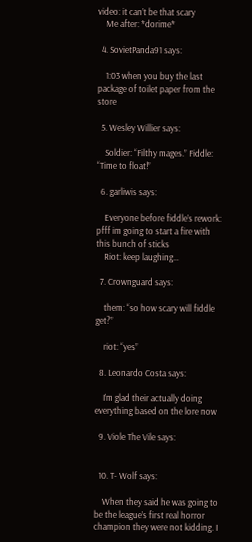video: it can’t be that scary
    Me after: *dorime*

  4. SovietPanda91 says:

    1:03 when you buy the last package of toilet paper from the store

  5. Wesley Willier says:

    Soldier: “Filthy mages.” Fiddle: “Time to float!”

  6. garliwis says:

    Everyone before fiddle’s rework: pfff im going to start a fire with this bunch of sticks
    Riot: keep laughing…

  7. Crownguard says:

    them: “so how scary will fiddle get?”

    riot: “yes”

  8. Leonardo Costa says:

    I’m glad their actually doing everything based on the lore now

  9. Viole The Vile says:


  10. T- Wolf says:

    When they said he was going to be the league’s first real horror champion they were not kidding. I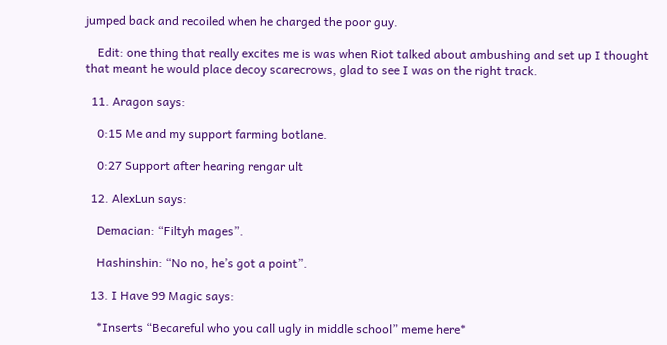jumped back and recoiled when he charged the poor guy.

    Edit: one thing that really excites me is was when Riot talked about ambushing and set up I thought that meant he would place decoy scarecrows, glad to see I was on the right track.

  11. Aragon says:

    0:15 Me and my support farming botlane.

    0:27 Support after hearing rengar ult

  12. AlexLun says:

    Demacian: “Filtyh mages”.

    Hashinshin: “No no, he’s got a point”.

  13. I Have 99 Magic says:

    *Inserts “Becareful who you call ugly in middle school” meme here*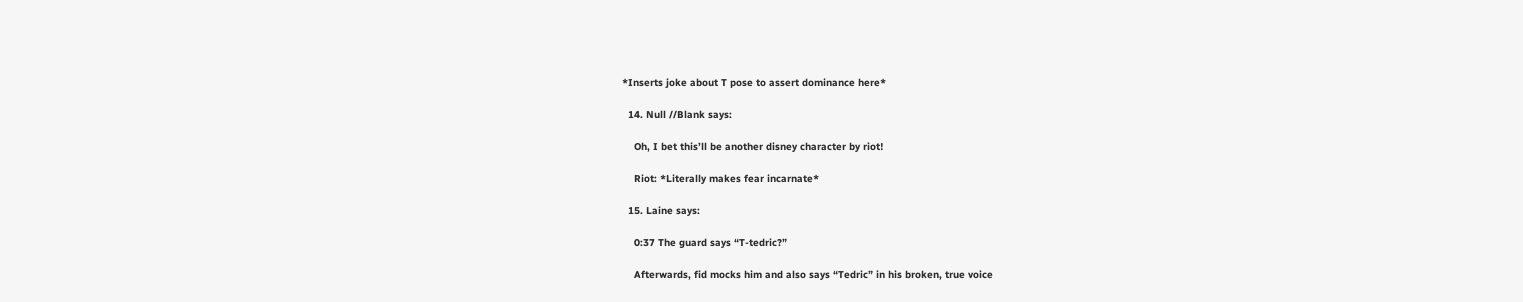*Inserts joke about T pose to assert dominance here*

  14. Null //Blank says:

    Oh, I bet this’ll be another disney character by riot!

    Riot: *Literally makes fear incarnate*

  15. Laine says:

    0:37 The guard says “T-tedric?”

    Afterwards, fid mocks him and also says “Tedric” in his broken, true voice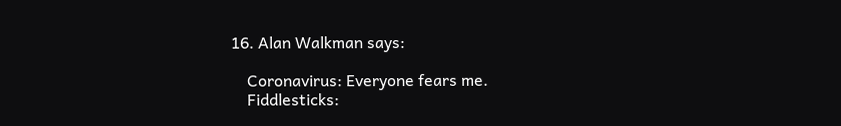16. Alan Walkman says:

    Coronavirus: Everyone fears me.
    Fiddlesticks: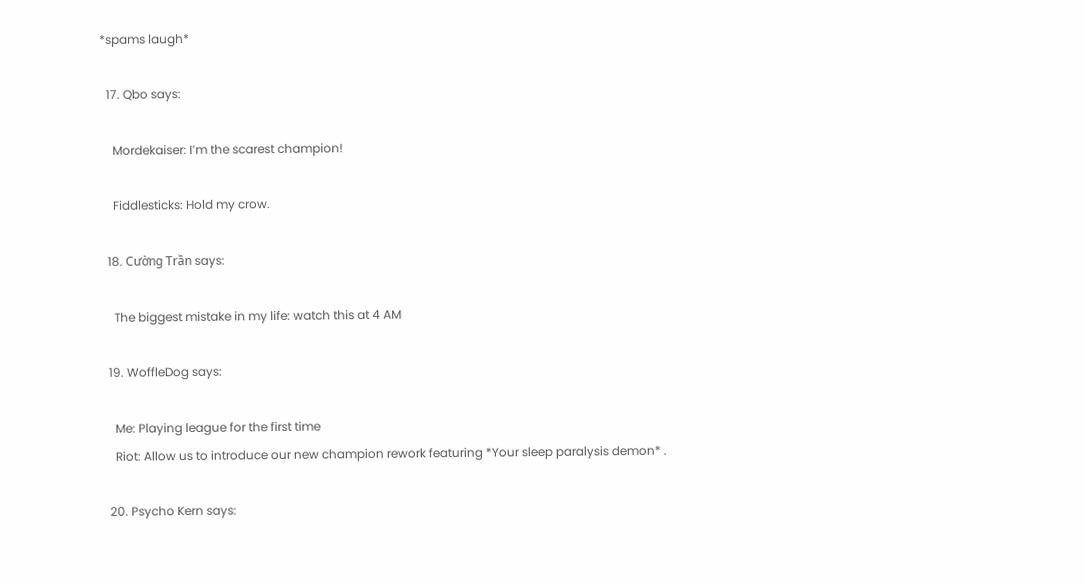*spams laugh*

  17. Qbo says:

    Mordekaiser: I’m the scarest champion!

    Fiddlesticks: Hold my crow.

  18. Cường Trần says:

    The biggest mistake in my life: watch this at 4 AM

  19. WoffleDog says:

    Me: Playing league for the first time
    Riot: Allow us to introduce our new champion rework featuring *Your sleep paralysis demon* .

  20. Psycho Kern says: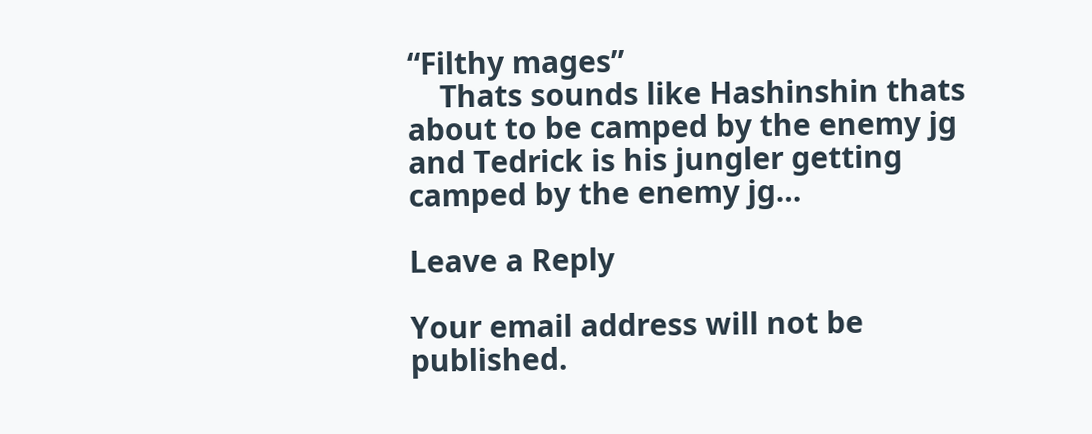“Filthy mages”
    Thats sounds like Hashinshin thats about to be camped by the enemy jg and Tedrick is his jungler getting camped by the enemy jg…

Leave a Reply

Your email address will not be published.